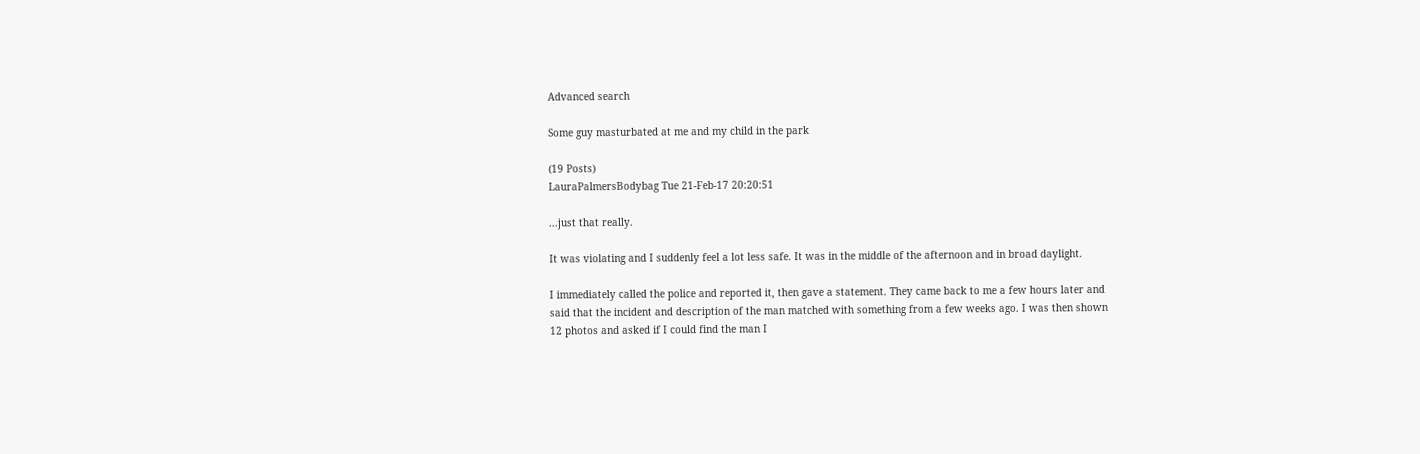Advanced search

Some guy masturbated at me and my child in the park

(19 Posts)
LauraPalmersBodybag Tue 21-Feb-17 20:20:51

...just that really.

It was violating and I suddenly feel a lot less safe. It was in the middle of the afternoon and in broad daylight.

I immediately called the police and reported it, then gave a statement. They came back to me a few hours later and said that the incident and description of the man matched with something from a few weeks ago. I was then shown 12 photos and asked if I could find the man I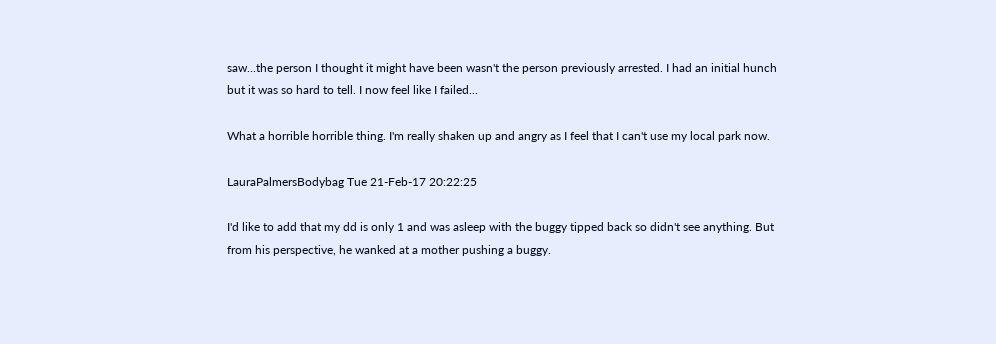saw...the person I thought it might have been wasn't the person previously arrested. I had an initial hunch but it was so hard to tell. I now feel like I failed...

What a horrible horrible thing. I'm really shaken up and angry as I feel that I can't use my local park now.

LauraPalmersBodybag Tue 21-Feb-17 20:22:25

I'd like to add that my dd is only 1 and was asleep with the buggy tipped back so didn't see anything. But from his perspective, he wanked at a mother pushing a buggy.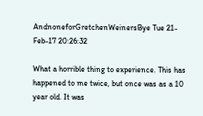AndnoneforGretchenWeinersBye Tue 21-Feb-17 20:26:32

What a horrible thing to experience. This has happened to me twice, but once was as a 10 year old. It was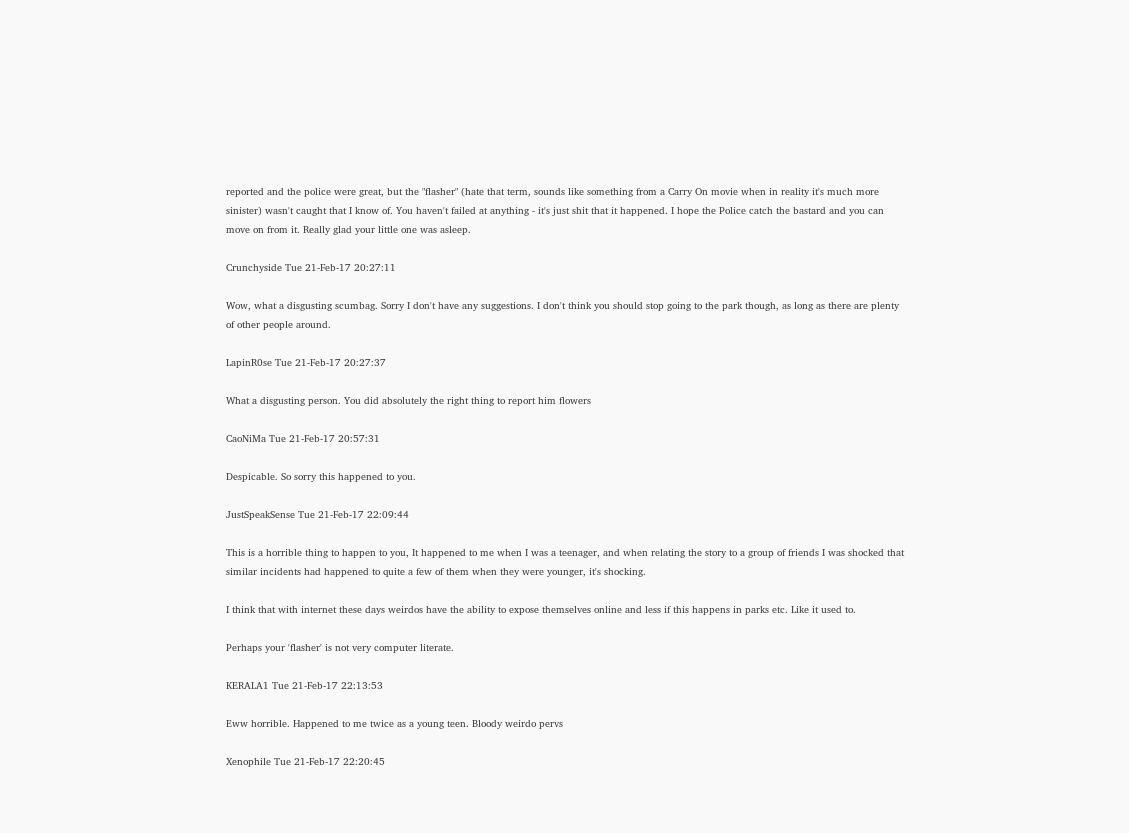reported and the police were great, but the "flasher" (hate that term, sounds like something from a Carry On movie when in reality it's much more sinister) wasn't caught that I know of. You haven't failed at anything - it's just shit that it happened. I hope the Police catch the bastard and you can move on from it. Really glad your little one was asleep.

Crunchyside Tue 21-Feb-17 20:27:11

Wow, what a disgusting scumbag. Sorry I don't have any suggestions. I don't think you should stop going to the park though, as long as there are plenty of other people around.

LapinR0se Tue 21-Feb-17 20:27:37

What a disgusting person. You did absolutely the right thing to report him flowers

CaoNiMa Tue 21-Feb-17 20:57:31

Despicable. So sorry this happened to you.

JustSpeakSense Tue 21-Feb-17 22:09:44

This is a horrible thing to happen to you, It happened to me when I was a teenager, and when relating the story to a group of friends I was shocked that similar incidents had happened to quite a few of them when they were younger, it's shocking.

I think that with internet these days weirdos have the ability to expose themselves online and less if this happens in parks etc. Like it used to.

Perhaps your 'flasher' is not very computer literate.

KERALA1 Tue 21-Feb-17 22:13:53

Eww horrible. Happened to me twice as a young teen. Bloody weirdo pervs

Xenophile Tue 21-Feb-17 22:20:45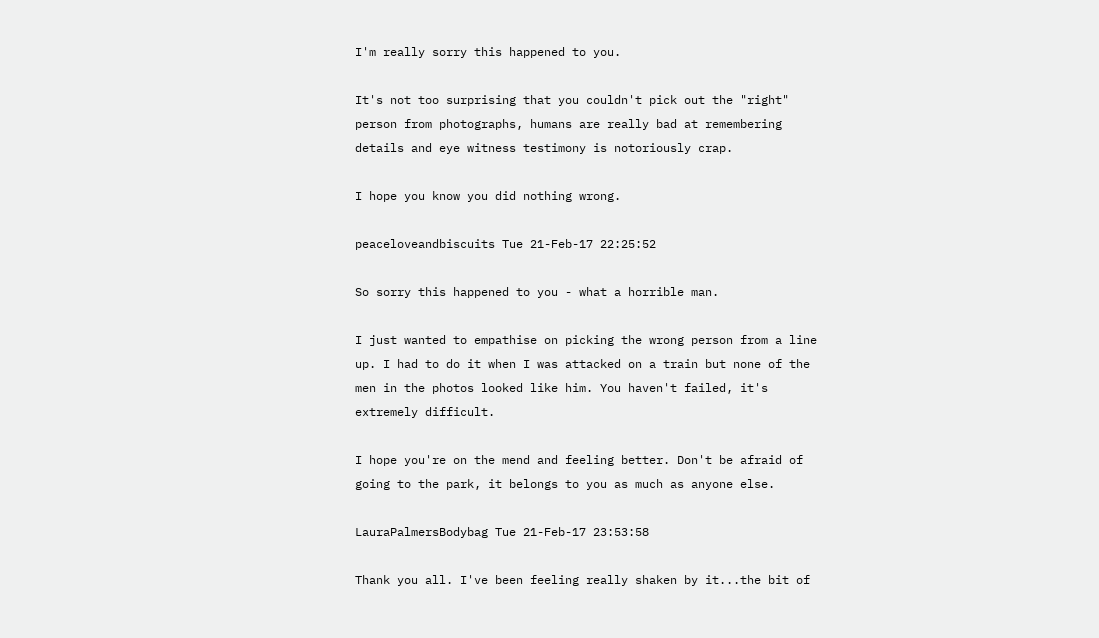I'm really sorry this happened to you.

It's not too surprising that you couldn't pick out the "right" person from photographs, humans are really bad at remembering details and eye witness testimony is notoriously crap.

I hope you know you did nothing wrong.

peaceloveandbiscuits Tue 21-Feb-17 22:25:52

So sorry this happened to you - what a horrible man.

I just wanted to empathise on picking the wrong person from a line up. I had to do it when I was attacked on a train but none of the men in the photos looked like him. You haven't failed, it's extremely difficult.

I hope you're on the mend and feeling better. Don't be afraid of going to the park, it belongs to you as much as anyone else.

LauraPalmersBodybag Tue 21-Feb-17 23:53:58

Thank you all. I've been feeling really shaken by it...the bit of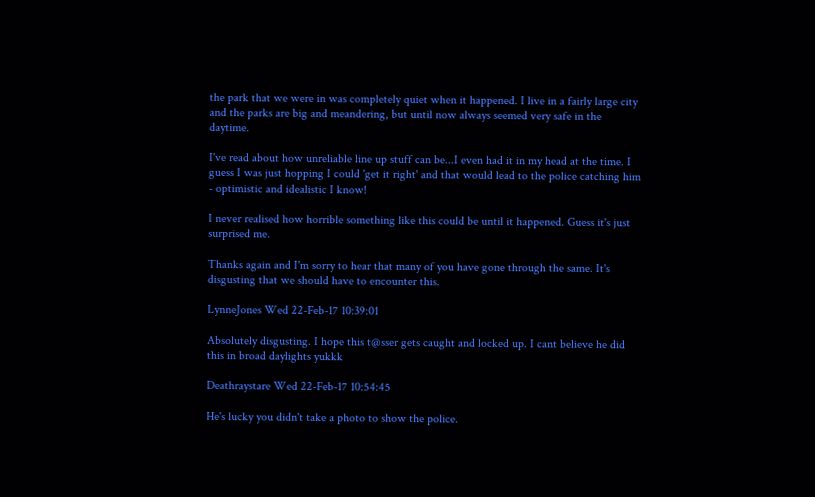the park that we were in was completely quiet when it happened. I live in a fairly large city and the parks are big and meandering, but until now always seemed very safe in the daytime.

I've read about how unreliable line up stuff can be...I even had it in my head at the time. I guess I was just hopping I could 'get it right' and that would lead to the police catching him - optimistic and idealistic I know!

I never realised how horrible something like this could be until it happened. Guess it's just surprised me.

Thanks again and I'm sorry to hear that many of you have gone through the same. It's disgusting that we should have to encounter this.

LynneJones Wed 22-Feb-17 10:39:01

Absolutely disgusting. I hope this t@sser gets caught and locked up. I cant believe he did this in broad daylights yukkk

Deathraystare Wed 22-Feb-17 10:54:45

He's lucky you didn't take a photo to show the police.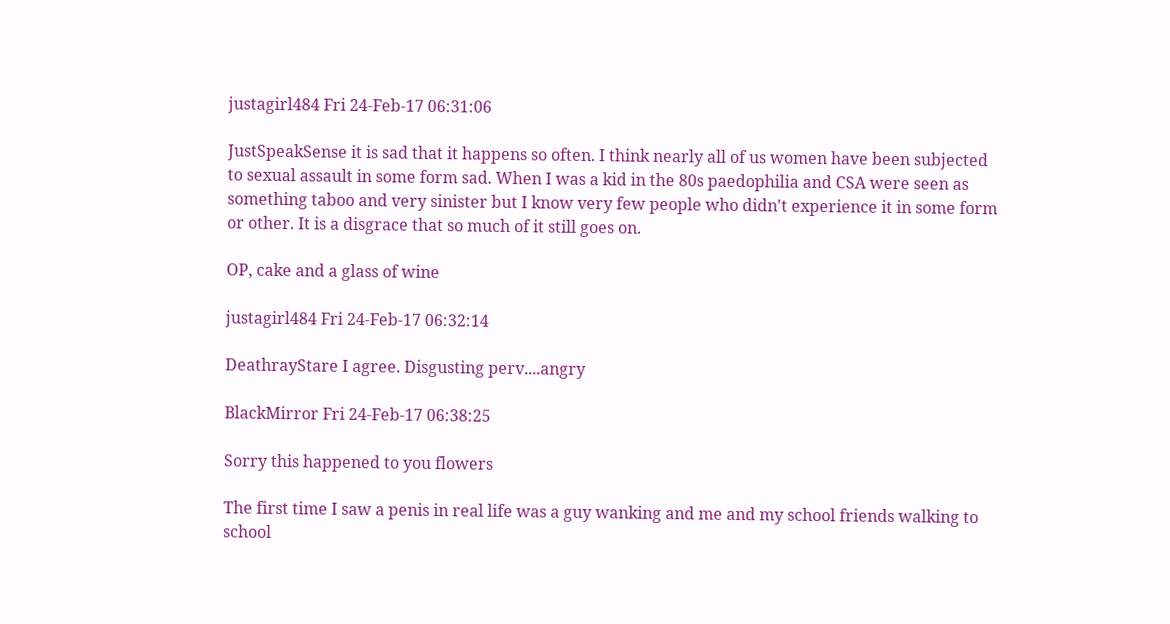justagirl484 Fri 24-Feb-17 06:31:06

JustSpeakSense it is sad that it happens so often. I think nearly all of us women have been subjected to sexual assault in some form sad. When I was a kid in the 80s paedophilia and CSA were seen as something taboo and very sinister but I know very few people who didn't experience it in some form or other. It is a disgrace that so much of it still goes on.

OP, cake and a glass of wine

justagirl484 Fri 24-Feb-17 06:32:14

DeathrayStare I agree. Disgusting perv....angry

BlackMirror Fri 24-Feb-17 06:38:25

Sorry this happened to you flowers

The first time I saw a penis in real life was a guy wanking and me and my school friends walking to school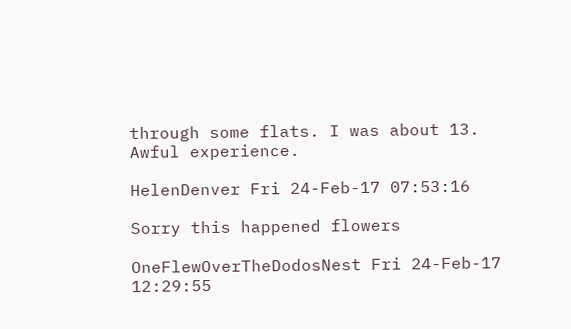through some flats. I was about 13. Awful experience.

HelenDenver Fri 24-Feb-17 07:53:16

Sorry this happened flowers

OneFlewOverTheDodosNest Fri 24-Feb-17 12:29:55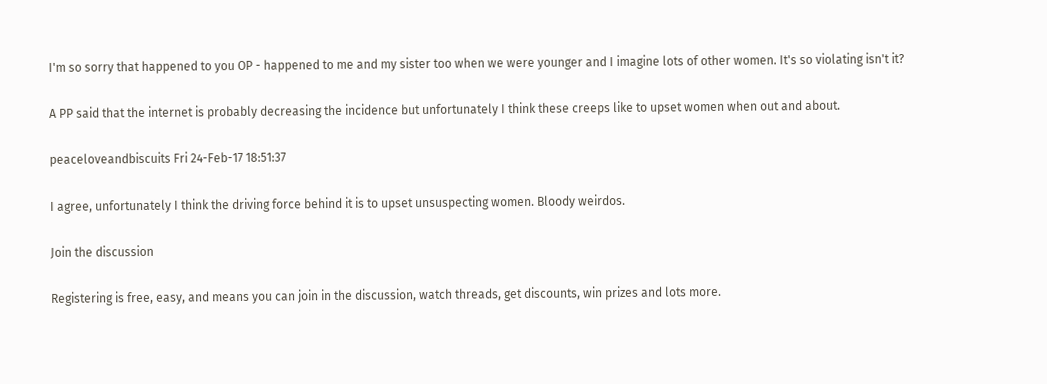I'm so sorry that happened to you OP - happened to me and my sister too when we were younger and I imagine lots of other women. It's so violating isn't it?

A PP said that the internet is probably decreasing the incidence but unfortunately I think these creeps like to upset women when out and about.

peaceloveandbiscuits Fri 24-Feb-17 18:51:37

I agree, unfortunately I think the driving force behind it is to upset unsuspecting women. Bloody weirdos.

Join the discussion

Registering is free, easy, and means you can join in the discussion, watch threads, get discounts, win prizes and lots more.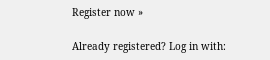Register now »

Already registered? Log in with: